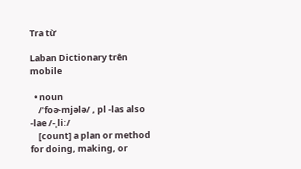Tra từ

Laban Dictionary trên mobile

  • noun
    /ˈfoɚmjələ/ , pl -las also -lae /-ˌliː/
    [count] a plan or method for doing, making, or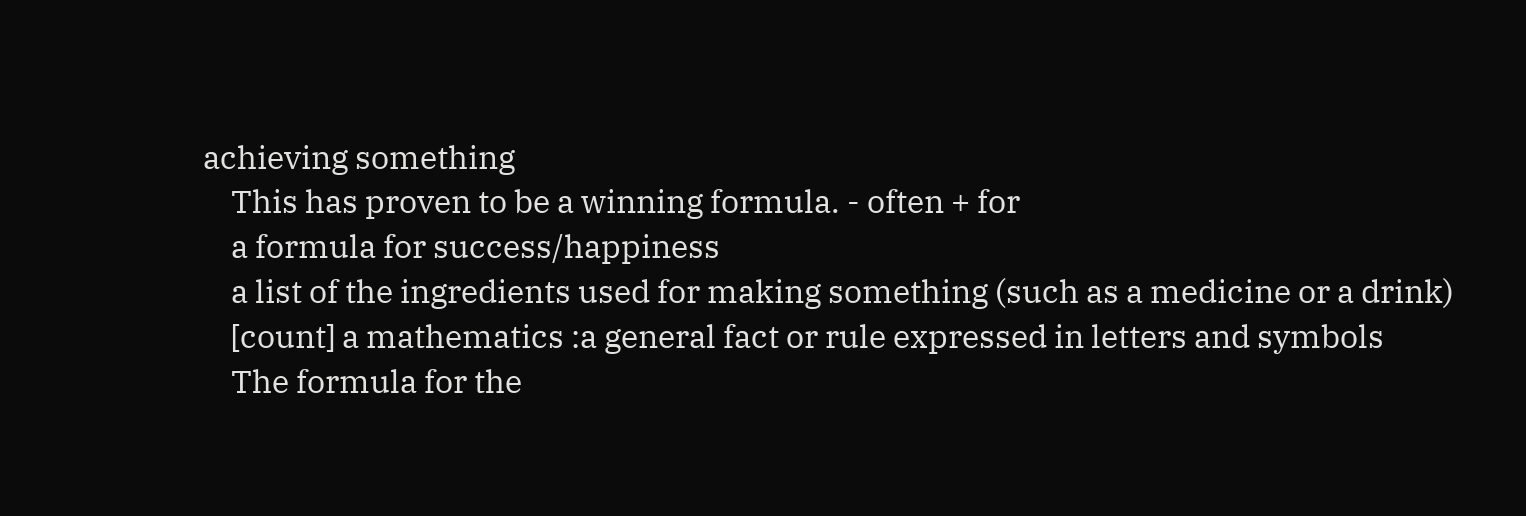achieving something
    This has proven to be a winning formula. - often + for
    a formula for success/happiness
    a list of the ingredients used for making something (such as a medicine or a drink)
    [count] a mathematics :a general fact or rule expressed in letters and symbols
    The formula for the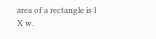area of a rectangle is l X w.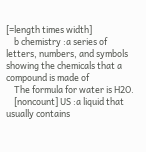[=length times width]
    b chemistry :a series of letters, numbers, and symbols showing the chemicals that a compound is made of
    The formula for water is H2O.
    [noncount] US :a liquid that usually contains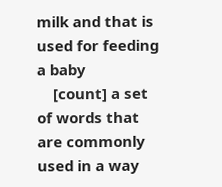milk and that is used for feeding a baby
    [count] a set of words that are commonly used in a way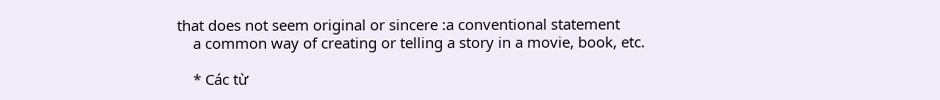that does not seem original or sincere :a conventional statement
    a common way of creating or telling a story in a movie, book, etc.

    * Các từ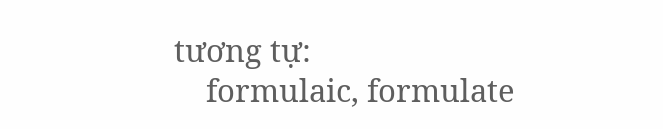tương tự:
    formulaic, formulate